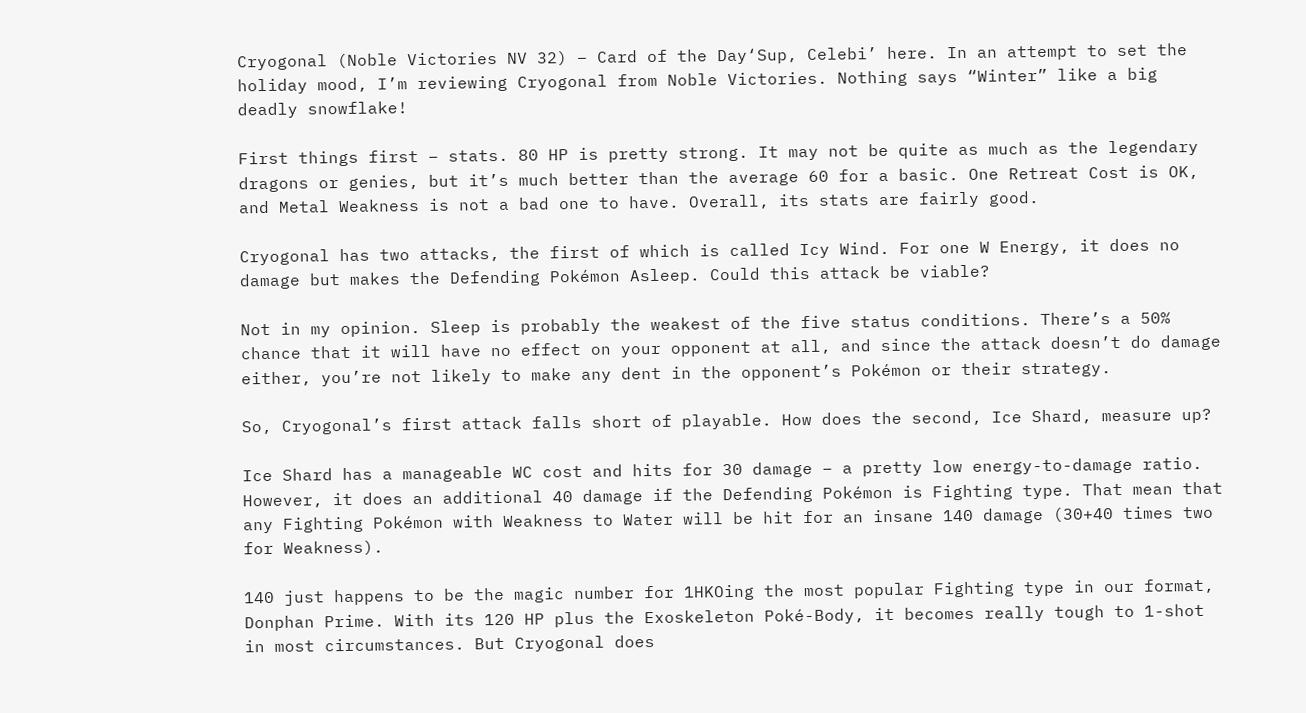Cryogonal (Noble Victories NV 32) – Card of the Day‘Sup, Celebi’ here. In an attempt to set the holiday mood, I’m reviewing Cryogonal from Noble Victories. Nothing says “Winter” like a big deadly snowflake!

First things first – stats. 80 HP is pretty strong. It may not be quite as much as the legendary dragons or genies, but it’s much better than the average 60 for a basic. One Retreat Cost is OK, and Metal Weakness is not a bad one to have. Overall, its stats are fairly good.

Cryogonal has two attacks, the first of which is called Icy Wind. For one W Energy, it does no damage but makes the Defending Pokémon Asleep. Could this attack be viable?

Not in my opinion. Sleep is probably the weakest of the five status conditions. There’s a 50% chance that it will have no effect on your opponent at all, and since the attack doesn’t do damage either, you’re not likely to make any dent in the opponent’s Pokémon or their strategy.

So, Cryogonal’s first attack falls short of playable. How does the second, Ice Shard, measure up?

Ice Shard has a manageable WC cost and hits for 30 damage – a pretty low energy-to-damage ratio. However, it does an additional 40 damage if the Defending Pokémon is Fighting type. That mean that any Fighting Pokémon with Weakness to Water will be hit for an insane 140 damage (30+40 times two for Weakness).

140 just happens to be the magic number for 1HKOing the most popular Fighting type in our format, Donphan Prime. With its 120 HP plus the Exoskeleton Poké-Body, it becomes really tough to 1-shot in most circumstances. But Cryogonal does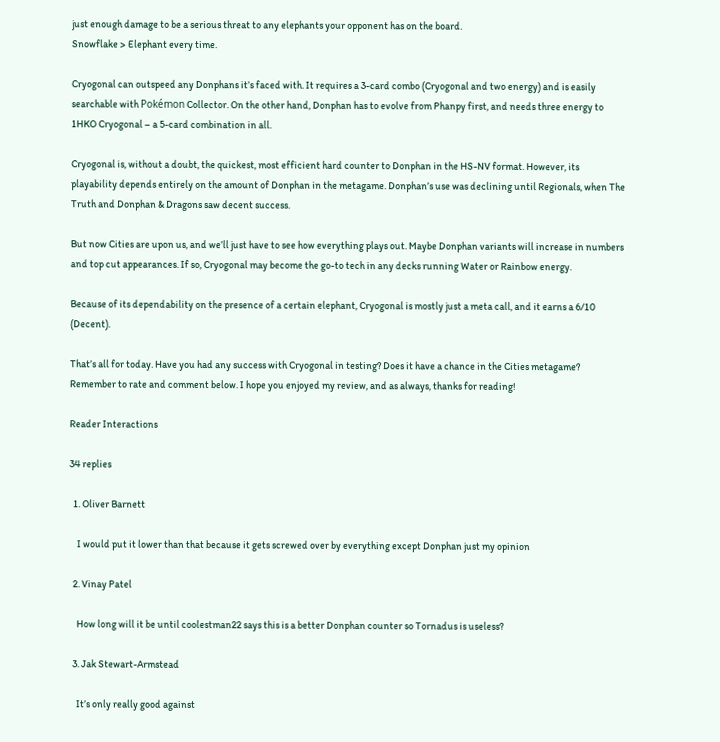just enough damage to be a serious threat to any elephants your opponent has on the board.
Snowflake > Elephant every time.

Cryogonal can outspeed any Donphans it’s faced with. It requires a 3-card combo (Cryogonal and two energy) and is easily searchable with Pokémon Collector. On the other hand, Donphan has to evolve from Phanpy first, and needs three energy to 1HKO Cryogonal – a 5-card combination in all.

Cryogonal is, without a doubt, the quickest, most efficient hard counter to Donphan in the HS-NV format. However, its playability depends entirely on the amount of Donphan in the metagame. Donphan’s use was declining until Regionals, when The Truth and Donphan & Dragons saw decent success.

But now Cities are upon us, and we’ll just have to see how everything plays out. Maybe Donphan variants will increase in numbers and top cut appearances. If so, Cryogonal may become the go-to tech in any decks running Water or Rainbow energy.

Because of its dependability on the presence of a certain elephant, Cryogonal is mostly just a meta call, and it earns a 6/10 (Decent).

That’s all for today. Have you had any success with Cryogonal in testing? Does it have a chance in the Cities metagame? Remember to rate and comment below. I hope you enjoyed my review, and as always, thanks for reading!

Reader Interactions

34 replies

  1. Oliver Barnett

    I would put it lower than that because it gets screwed over by everything except Donphan just my opinion

  2. Vinay Patel

    How long will it be until coolestman22 says this is a better Donphan counter so Tornadus is useless?

  3. Jak Stewart-Armstead

    It’s only really good against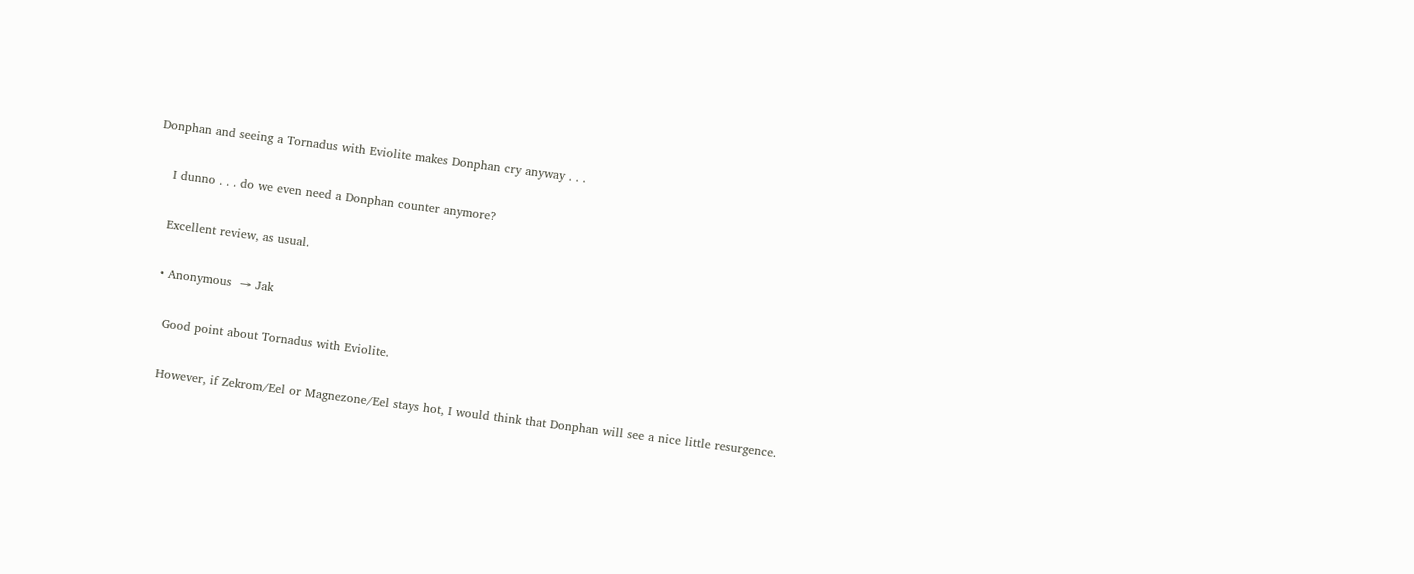Donphan and seeing a Tornadus with Eviolite makes Donphan cry anyway . . .

    I dunno . . . do we even need a Donphan counter anymore?

    Excellent review, as usual.

    • Anonymous  → Jak

      Good point about Tornadus with Eviolite.

      However, if Zekrom/Eel or Magnezone/Eel stays hot, I would think that Donphan will see a nice little resurgence.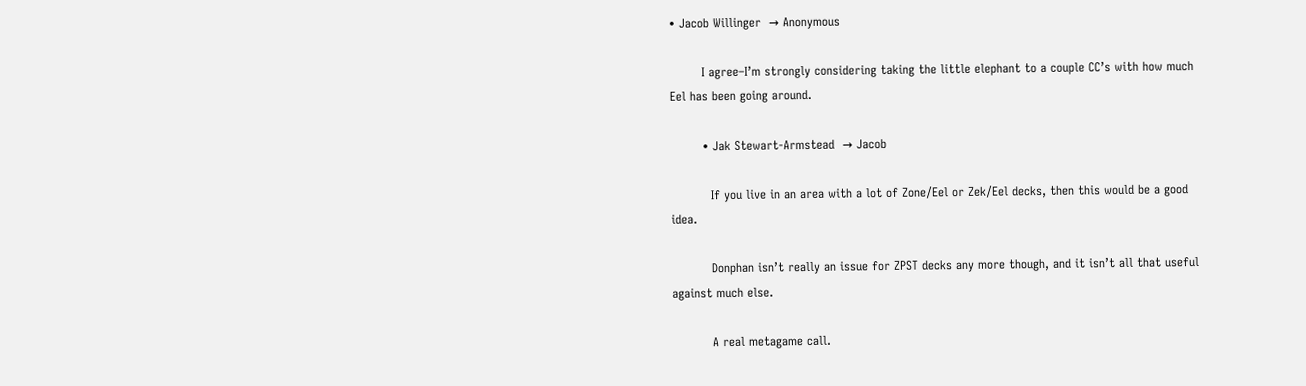• Jacob Willinger  → Anonymous

        I agree–I’m strongly considering taking the little elephant to a couple CC’s with how much Eel has been going around.

        • Jak Stewart-Armstead  → Jacob

          If you live in an area with a lot of Zone/Eel or Zek/Eel decks, then this would be a good idea.

          Donphan isn’t really an issue for ZPST decks any more though, and it isn’t all that useful against much else.

          A real metagame call.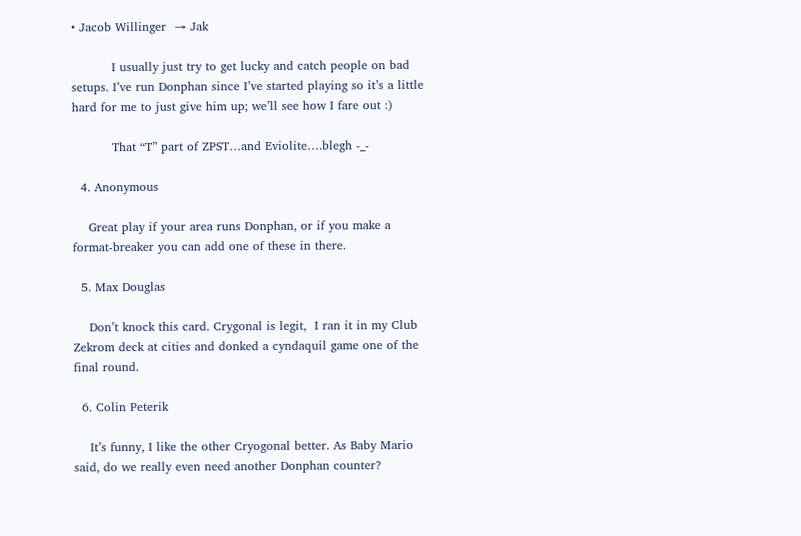• Jacob Willinger  → Jak

          I usually just try to get lucky and catch people on bad setups. I’ve run Donphan since I’ve started playing so it’s a little hard for me to just give him up; we’ll see how I fare out :)

          That “T” part of ZPST…and Eviolite….blegh -_-

  4. Anonymous

    Great play if your area runs Donphan, or if you make a format-breaker you can add one of these in there.

  5. Max Douglas

    Don’t knock this card. Crygonal is legit,  I ran it in my Club Zekrom deck at cities and donked a cyndaquil game one of the final round.

  6. Colin Peterik

    It’s funny, I like the other Cryogonal better. As Baby Mario said, do we really even need another Donphan counter?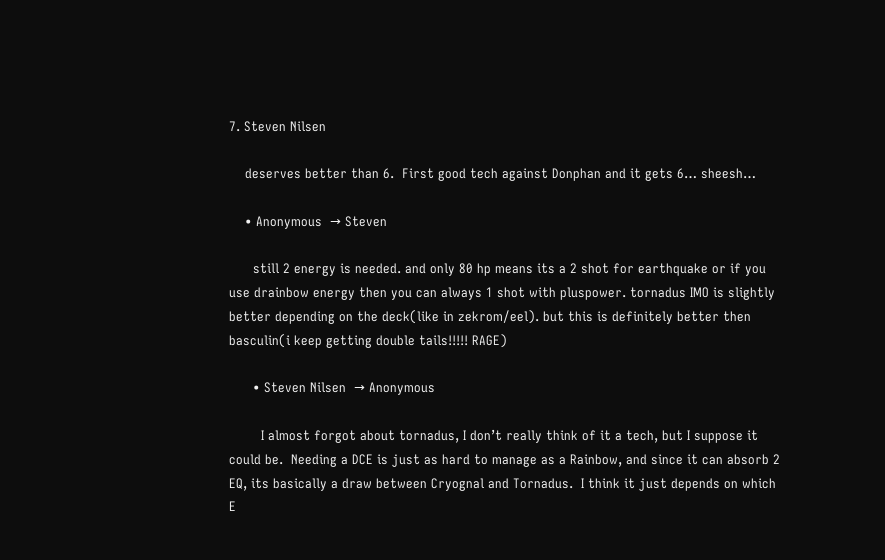7. Steven Nilsen

    deserves better than 6.  First good tech against Donphan and it gets 6… sheesh…

    • Anonymous  → Steven

      still 2 energy is needed. and only 80 hp means its a 2 shot for earthquake or if you use drainbow energy then you can always 1 shot with pluspower. tornadus IMO is slightly better depending on the deck(like in zekrom/eel). but this is definitely better then basculin(i keep getting double tails!!!!! RAGE)

      • Steven Nilsen  → Anonymous

        I almost forgot about tornadus, I don’t really think of it a tech, but I suppose it could be.  Needing a DCE is just as hard to manage as a Rainbow, and since it can absorb 2 EQ, its basically a draw between Cryognal and Tornadus.  I think it just depends on which E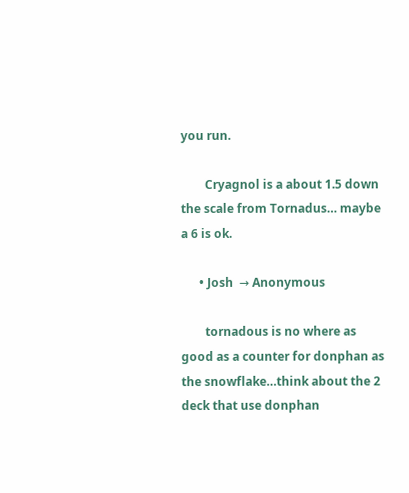you run.

        Cryagnol is a about 1.5 down the scale from Tornadus… maybe a 6 is ok.

      • Josh  → Anonymous

        tornadous is no where as good as a counter for donphan as the snowflake…think about the 2 deck that use donphan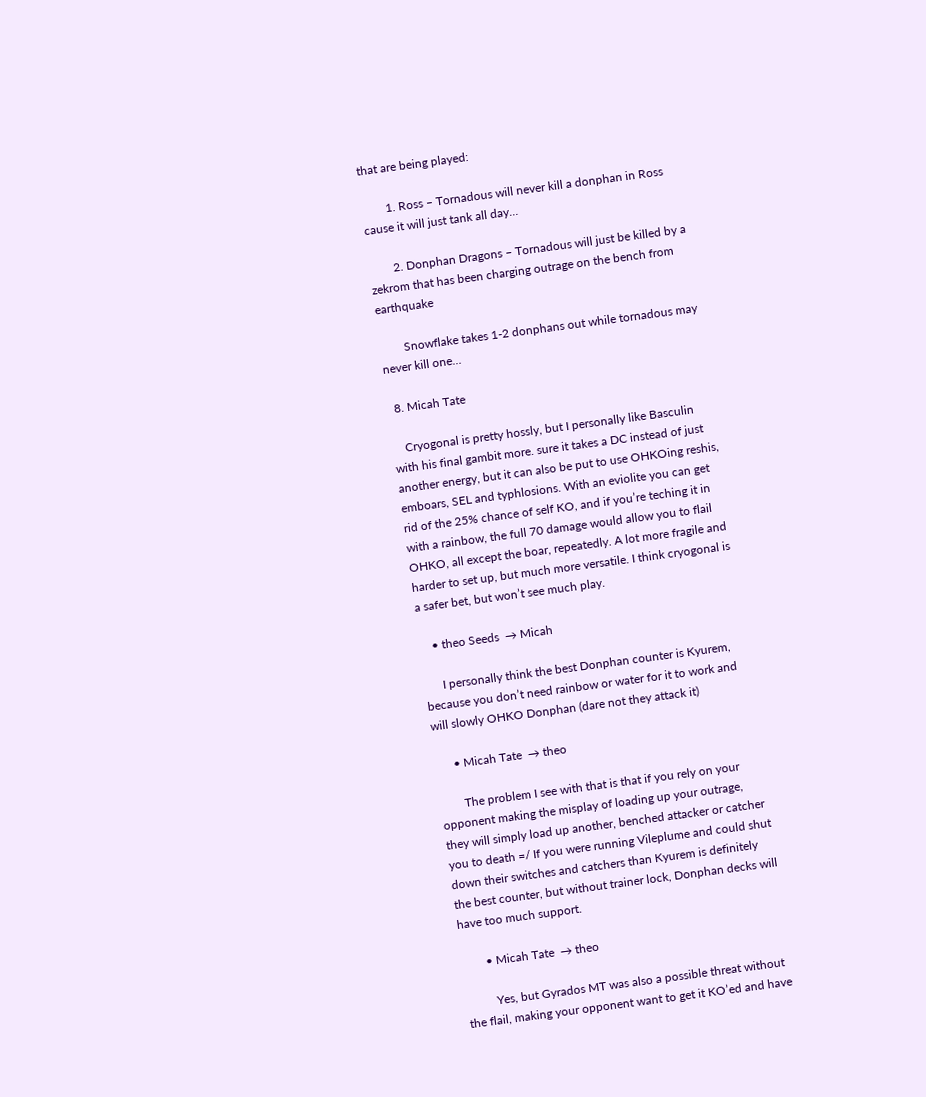that are being played:

        1. Ross – Tornadous will never kill a donphan in Ross cause it will just tank all day…

        2. Donphan Dragons – Tornadous will just be killed by a zekrom that has been charging outrage on the bench from earthquake

        Snowflake takes 1-2 donphans out while tornadous may never kill one…

  8. Micah Tate

    Cryogonal is pretty hossly, but I personally like Basculin with his final gambit more. sure it takes a DC instead of just another energy, but it can also be put to use OHKOing reshis, emboars, SEL and typhlosions. With an eviolite you can get rid of the 25% chance of self KO, and if you’re teching it in with a rainbow, the full 70 damage would allow you to flail OHKO, all except the boar, repeatedly. A lot more fragile and harder to set up, but much more versatile. I think cryogonal is a safer bet, but won’t see much play.

    • theo Seeds  → Micah

      I personally think the best Donphan counter is Kyurem, because you don’t need rainbow or water for it to work and will slowly OHKO Donphan (dare not they attack it)

      • Micah Tate  → theo

        The problem I see with that is that if you rely on your opponent making the misplay of loading up your outrage, they will simply load up another, benched attacker or catcher you to death =/ If you were running Vileplume and could shut down their switches and catchers than Kyurem is definitely the best counter, but without trainer lock, Donphan decks will have too much support.

        • Micah Tate  → theo

          Yes, but Gyrados MT was also a possible threat without the flail, making your opponent want to get it KO’ed and have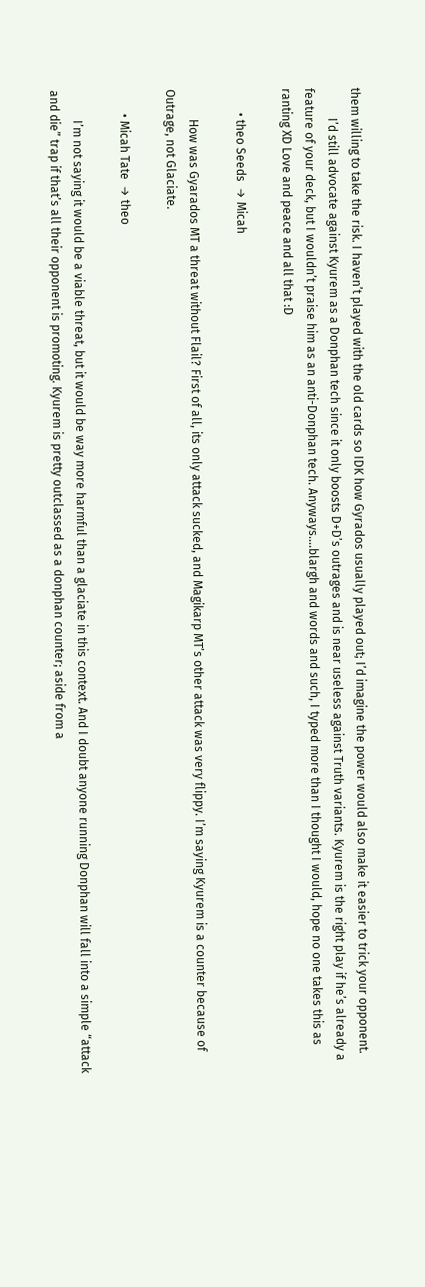them willing to take the risk. I haven’t played with the old cards so IDK how Gyrados usually played out; I’d imagine the power would also make it easier to trick your opponent.
          I’d still advocate against Kyurem as a Donphan tech since it only boosts D+D’s outrages and is near useless against Truth variants. Kyurem is the right play if he’s already a feature of your deck, but I wouldn’t praise him as an anti-Donphan tech. Anyways….blargh and words and such, I typed more than I thought I would, hope no one takes this as ranting XD Love and peace and all that :D

        • theo Seeds  → Micah

          How was Gyarados MT a threat without Flail? First of all, its only attack sucked, and Magikarp MT’s other attack was very flippy. I’m saying Kyurem is a counter because of Outrage, not Glaciate.

        • Micah Tate  → theo

          I’m not saying it would be a viable threat, but it would be way more harmful than a glaciate in this context. And I doubt anyone running Donphan will fall into a simple “attack and die” trap if that’s all their opponent is promoting. Kyurem is pretty outclassed as a donphan counter; aside from a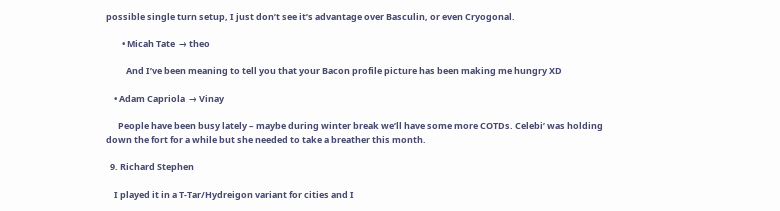possible single turn setup, I just don’t see it’s advantage over Basculin, or even Cryogonal.

        • Micah Tate  → theo

          And I’ve been meaning to tell you that your Bacon profile picture has been making me hungry XD

    • Adam Capriola  → Vinay

      People have been busy lately – maybe during winter break we’ll have some more COTDs. Celebi’ was holding down the fort for a while but she needed to take a breather this month.

  9. Richard Stephen

    I played it in a T-Tar/Hydreigon variant for cities and I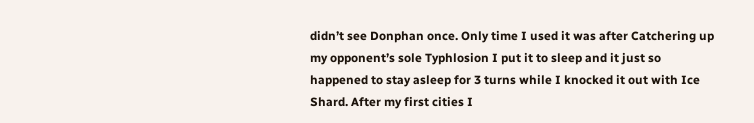didn’t see Donphan once. Only time I used it was after Catchering up my opponent’s sole Typhlosion I put it to sleep and it just so happened to stay asleep for 3 turns while I knocked it out with Ice Shard. After my first cities I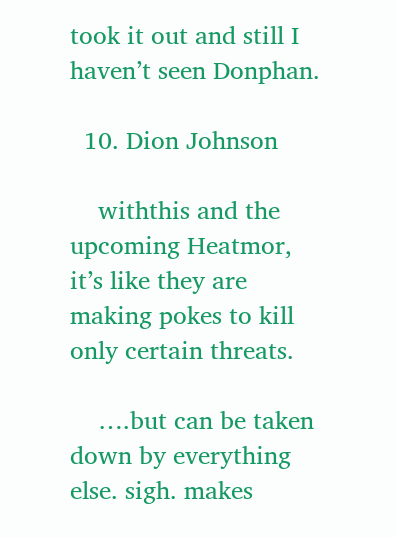took it out and still I haven’t seen Donphan.

  10. Dion Johnson

    withthis and the upcoming Heatmor, it’s like they are making pokes to kill only certain threats.

    ….but can be taken down by everything else. sigh. makes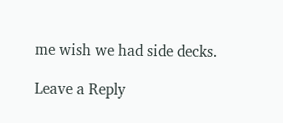me wish we had side decks.

Leave a Reply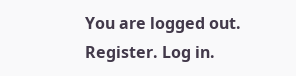You are logged out. Register. Log in.